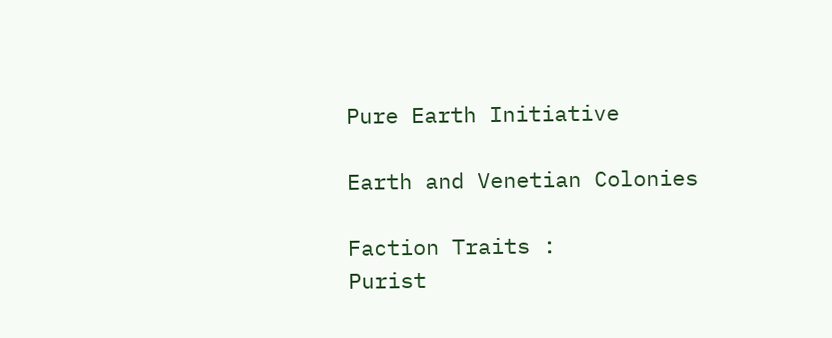Pure Earth Initiative

Earth and Venetian Colonies

Faction Traits :
Purist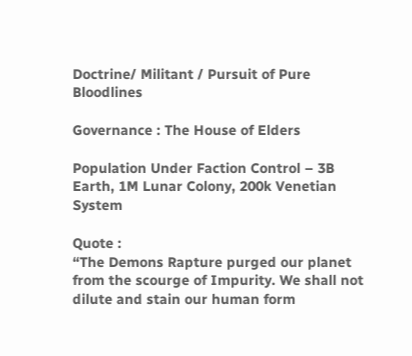Doctrine/ Militant / Pursuit of Pure Bloodlines

Governance : The House of Elders

Population Under Faction Control – 3B Earth, 1M Lunar Colony, 200k Venetian System

Quote :
“The Demons Rapture purged our planet from the scourge of Impurity. We shall not dilute and stain our human form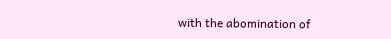with the abomination of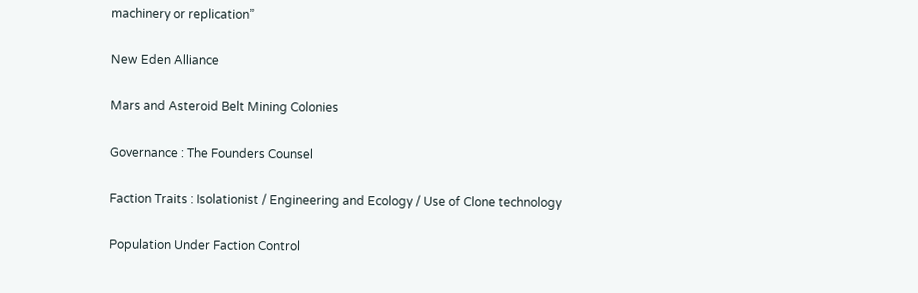machinery or replication”

New Eden Alliance

Mars and Asteroid Belt Mining Colonies

Governance : The Founders Counsel

Faction Traits : Isolationist / Engineering and Ecology / Use of Clone technology

Population Under Faction Control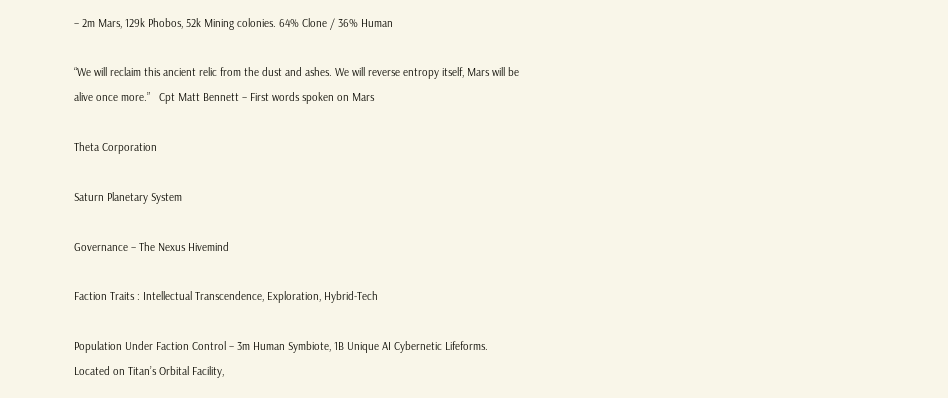– 2m Mars, 129k Phobos, 52k Mining colonies. 64% Clone / 36% Human

“We will reclaim this ancient relic from the dust and ashes. We will reverse entropy itself, Mars will be alive once more.”   Cpt Matt Bennett – First words spoken on Mars

Theta Corporation

Saturn Planetary System

Governance – The Nexus Hivemind

Faction Traits : Intellectual Transcendence, Exploration, Hybrid-Tech

Population Under Faction Control – 3m Human Symbiote, 1B Unique AI Cybernetic Lifeforms. Located on Titan’s Orbital Facility,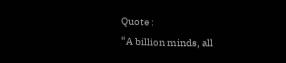Quote :
“A billion minds, all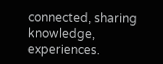connected, sharing knowledge, experiences.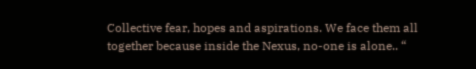Collective fear, hopes and aspirations. We face them all together because inside the Nexus, no-one is alone.. “